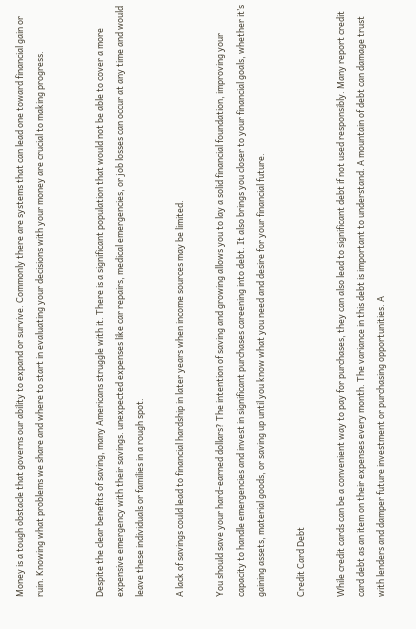Money is a tough obstacle that governs our ability to expand or survive. Commonly there are systems that can lead one toward financial gain or ruin. Knowing what problems we share and where to start in evaluating your decisions with your money are crucial to making progress.


Despite the clear benefits of saving, many Americans struggle with it. There is a significant population that would not be able to cover a more expensive emergency with their savings. unexpected expenses like car repairs, medical emergencies, or job losses can occur at any time and would leave these individuals or families in a rough spot.

A lack of savings could lead to financial hardship in later years when income sources may be limited.

You should save your hard-earned dollars? The intention of saving and growing allows you to lay a solid financial foundation, improving your capacity to handle emergencies and invest in significant purchases careening into debt. It also brings you closer to your financial goals, whether it’s gaining assets, material goods, or saving up until you know what you need and desire for your financial future.

Credit Card Debt

While credit cards can be a convenient way to pay for purchases, they can also lead to significant debt if not used responsibly. Many report credit card debt as an item on their expenses every month. The variance in this debt is important to understand. A mountain of debt can damage trust with lenders and damper future investment or purchasing opportunities. A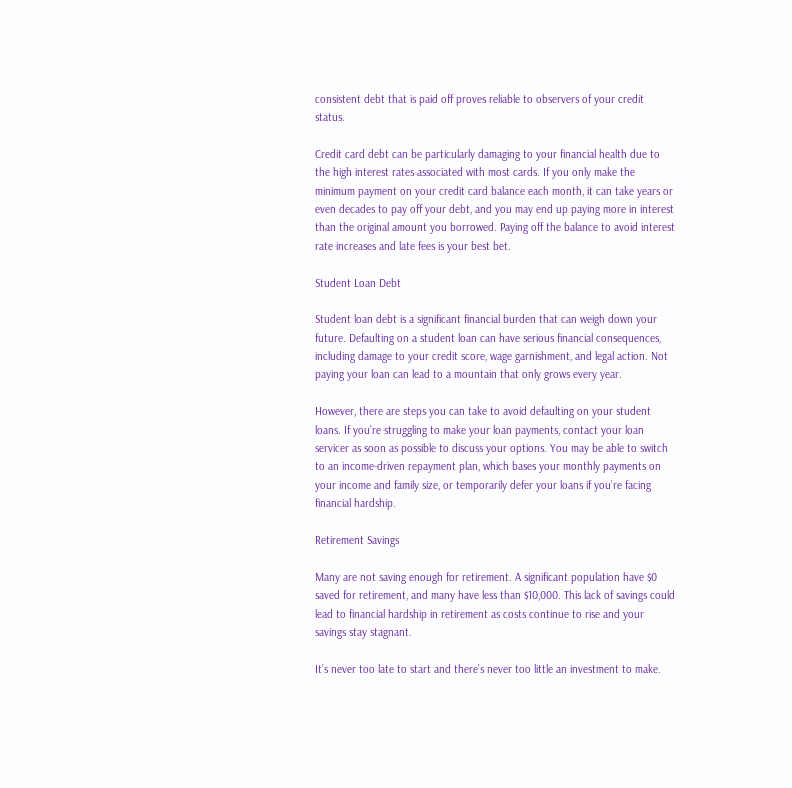consistent debt that is paid off proves reliable to observers of your credit status.

Credit card debt can be particularly damaging to your financial health due to the high interest rates associated with most cards. If you only make the minimum payment on your credit card balance each month, it can take years or even decades to pay off your debt, and you may end up paying more in interest than the original amount you borrowed. Paying off the balance to avoid interest rate increases and late fees is your best bet.

Student Loan Debt

Student loan debt is a significant financial burden that can weigh down your future. Defaulting on a student loan can have serious financial consequences, including damage to your credit score, wage garnishment, and legal action. Not paying your loan can lead to a mountain that only grows every year.

However, there are steps you can take to avoid defaulting on your student loans. If you’re struggling to make your loan payments, contact your loan servicer as soon as possible to discuss your options. You may be able to switch to an income-driven repayment plan, which bases your monthly payments on your income and family size, or temporarily defer your loans if you’re facing financial hardship.

Retirement Savings

Many are not saving enough for retirement. A significant population have $0 saved for retirement, and many have less than $10,000. This lack of savings could lead to financial hardship in retirement as costs continue to rise and your savings stay stagnant.

It’s never too late to start and there’s never too little an investment to make.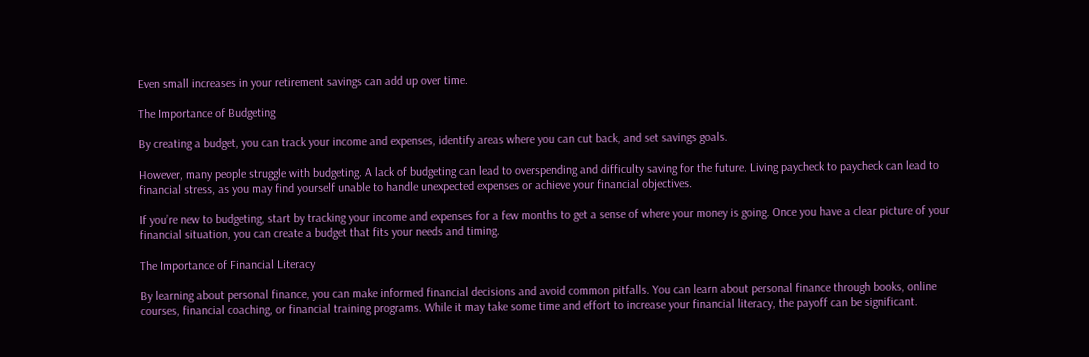Even small increases in your retirement savings can add up over time.

The Importance of Budgeting

By creating a budget, you can track your income and expenses, identify areas where you can cut back, and set savings goals.

However, many people struggle with budgeting. A lack of budgeting can lead to overspending and difficulty saving for the future. Living paycheck to paycheck can lead to financial stress, as you may find yourself unable to handle unexpected expenses or achieve your financial objectives.

If you’re new to budgeting, start by tracking your income and expenses for a few months to get a sense of where your money is going. Once you have a clear picture of your financial situation, you can create a budget that fits your needs and timing.

The Importance of Financial Literacy

By learning about personal finance, you can make informed financial decisions and avoid common pitfalls. You can learn about personal finance through books, online courses, financial coaching, or financial training programs. While it may take some time and effort to increase your financial literacy, the payoff can be significant.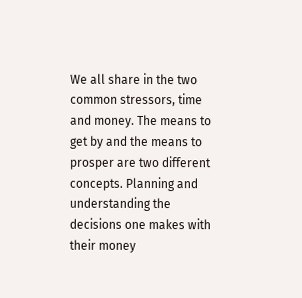We all share in the two common stressors, time and money. The means to get by and the means to prosper are two different concepts. Planning and understanding the decisions one makes with their money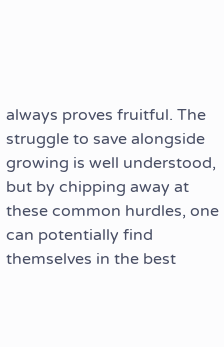always proves fruitful. The struggle to save alongside growing is well understood, but by chipping away at these common hurdles, one can potentially find themselves in the best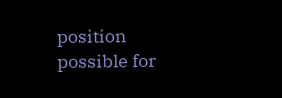position possible for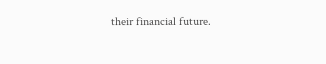their financial future.